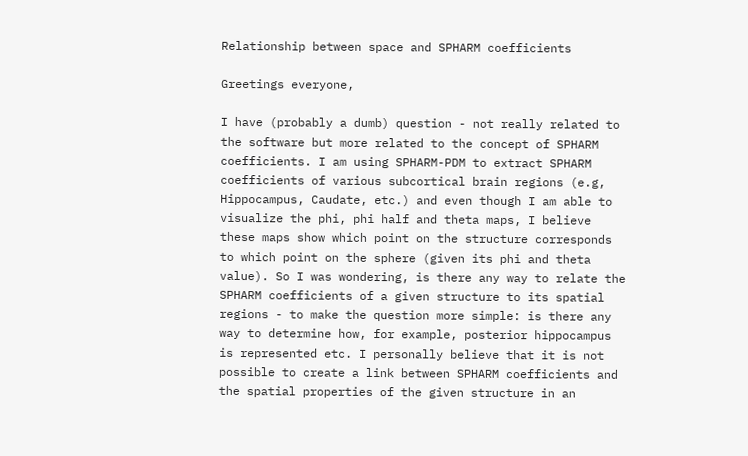Relationship between space and SPHARM coefficients

Greetings everyone,

I have (probably a dumb) question - not really related to the software but more related to the concept of SPHARM coefficients. I am using SPHARM-PDM to extract SPHARM coefficients of various subcortical brain regions (e.g, Hippocampus, Caudate, etc.) and even though I am able to visualize the phi, phi half and theta maps, I believe these maps show which point on the structure corresponds to which point on the sphere (given its phi and theta value). So I was wondering, is there any way to relate the SPHARM coefficients of a given structure to its spatial regions - to make the question more simple: is there any way to determine how, for example, posterior hippocampus is represented etc. I personally believe that it is not possible to create a link between SPHARM coefficients and the spatial properties of the given structure in an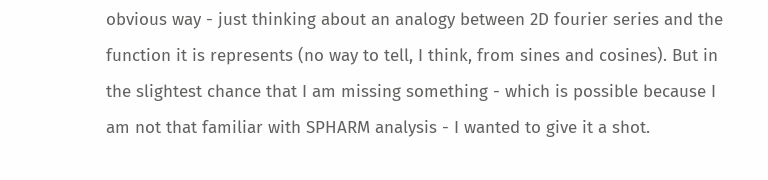obvious way - just thinking about an analogy between 2D fourier series and the function it is represents (no way to tell, I think, from sines and cosines). But in the slightest chance that I am missing something - which is possible because I am not that familiar with SPHARM analysis - I wanted to give it a shot.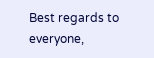Best regards to everyone,